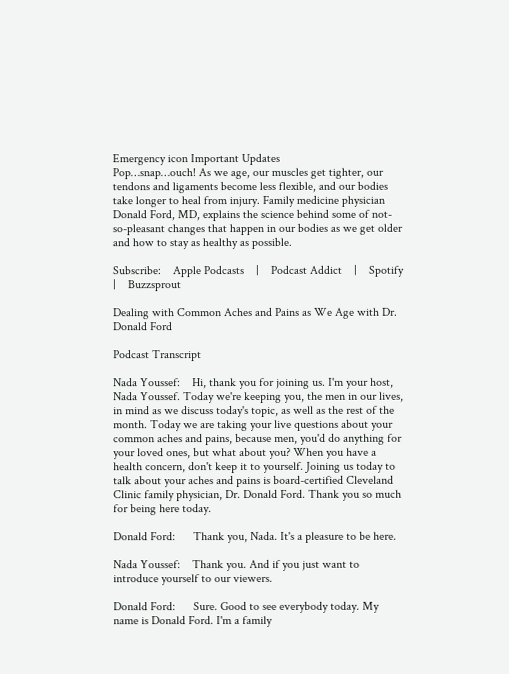Emergency icon Important Updates
Pop…snap…ouch! As we age, our muscles get tighter, our tendons and ligaments become less flexible, and our bodies take longer to heal from injury. Family medicine physician Donald Ford, MD, explains the science behind some of not-so-pleasant changes that happen in our bodies as we get older and how to stay as healthy as possible.

Subscribe:    Apple Podcasts    |    Podcast Addict    |    Spotify    |    Buzzsprout

Dealing with Common Aches and Pains as We Age with Dr. Donald Ford

Podcast Transcript

Nada Youssef:    Hi, thank you for joining us. I'm your host, Nada Youssef. Today we're keeping you, the men in our lives, in mind as we discuss today's topic, as well as the rest of the month. Today we are taking your live questions about your common aches and pains, because men, you'd do anything for your loved ones, but what about you? When you have a health concern, don't keep it to yourself. Joining us today to talk about your aches and pains is board-certified Cleveland Clinic family physician, Dr. Donald Ford. Thank you so much for being here today.

Donald Ford:      Thank you, Nada. It's a pleasure to be here.

Nada Youssef:    Thank you. And if you just want to introduce yourself to our viewers.

Donald Ford:      Sure. Good to see everybody today. My name is Donald Ford. I'm a family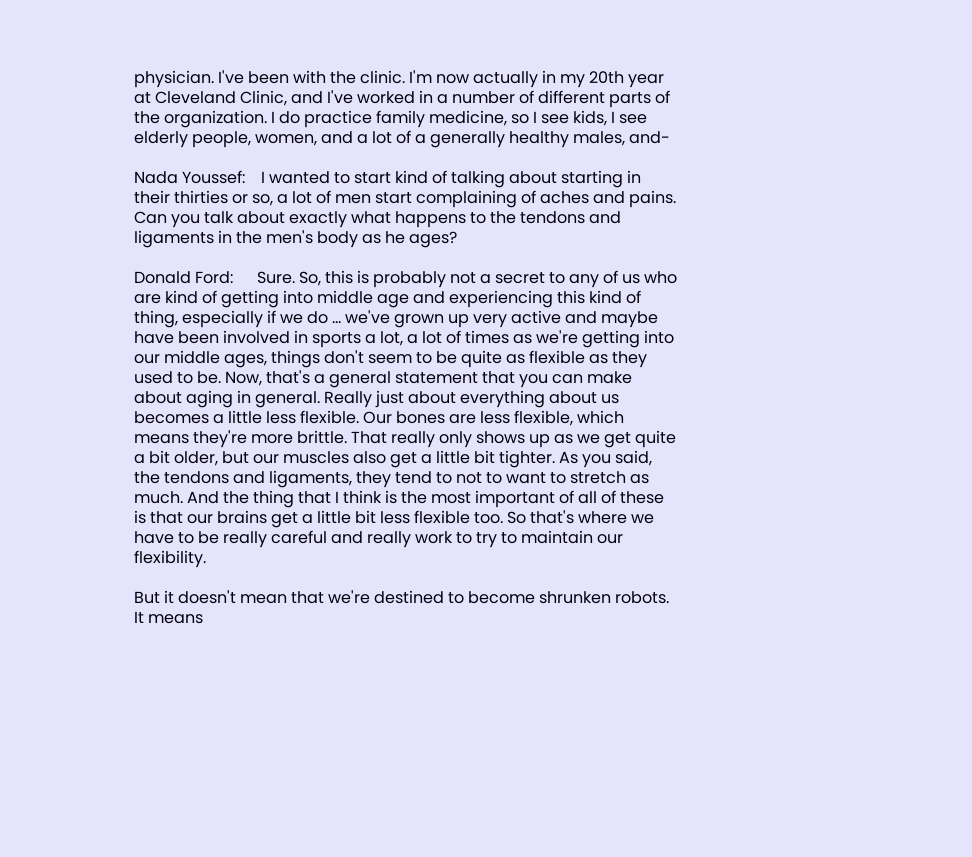physician. I've been with the clinic. I'm now actually in my 20th year at Cleveland Clinic, and I've worked in a number of different parts of the organization. I do practice family medicine, so I see kids, I see elderly people, women, and a lot of a generally healthy males, and-

Nada Youssef:    I wanted to start kind of talking about starting in their thirties or so, a lot of men start complaining of aches and pains. Can you talk about exactly what happens to the tendons and ligaments in the men's body as he ages?

Donald Ford:      Sure. So, this is probably not a secret to any of us who are kind of getting into middle age and experiencing this kind of thing, especially if we do ... we've grown up very active and maybe have been involved in sports a lot, a lot of times as we're getting into our middle ages, things don't seem to be quite as flexible as they used to be. Now, that's a general statement that you can make about aging in general. Really just about everything about us becomes a little less flexible. Our bones are less flexible, which means they're more brittle. That really only shows up as we get quite a bit older, but our muscles also get a little bit tighter. As you said, the tendons and ligaments, they tend to not to want to stretch as much. And the thing that I think is the most important of all of these is that our brains get a little bit less flexible too. So that's where we have to be really careful and really work to try to maintain our flexibility.

But it doesn't mean that we're destined to become shrunken robots. It means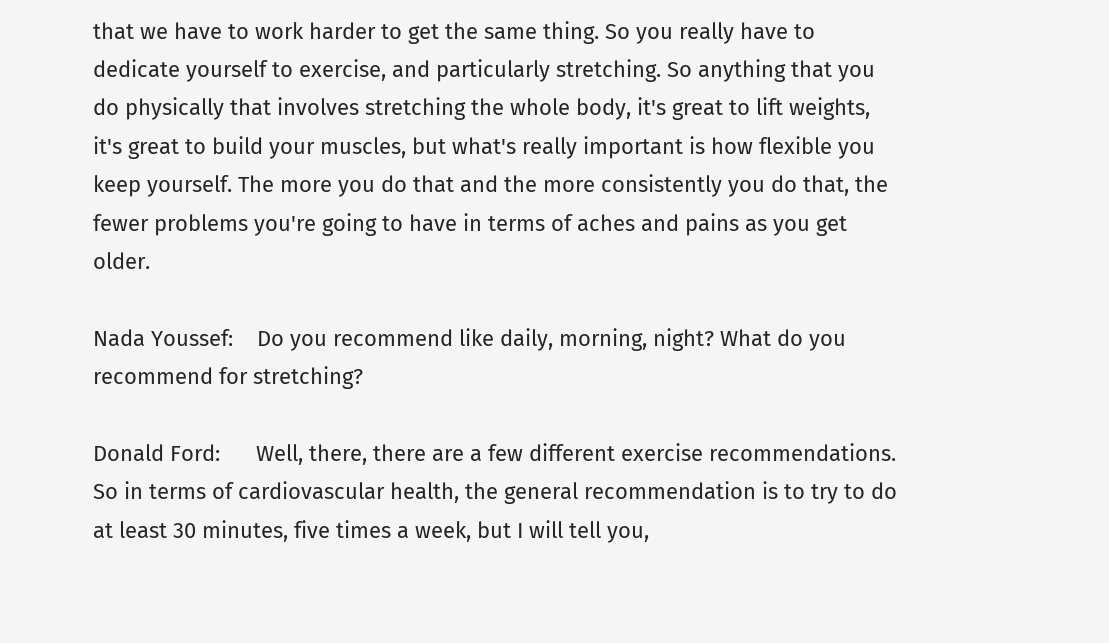that we have to work harder to get the same thing. So you really have to dedicate yourself to exercise, and particularly stretching. So anything that you do physically that involves stretching the whole body, it's great to lift weights, it's great to build your muscles, but what's really important is how flexible you keep yourself. The more you do that and the more consistently you do that, the fewer problems you're going to have in terms of aches and pains as you get older.

Nada Youssef:    Do you recommend like daily, morning, night? What do you recommend for stretching?

Donald Ford:      Well, there, there are a few different exercise recommendations. So in terms of cardiovascular health, the general recommendation is to try to do at least 30 minutes, five times a week, but I will tell you,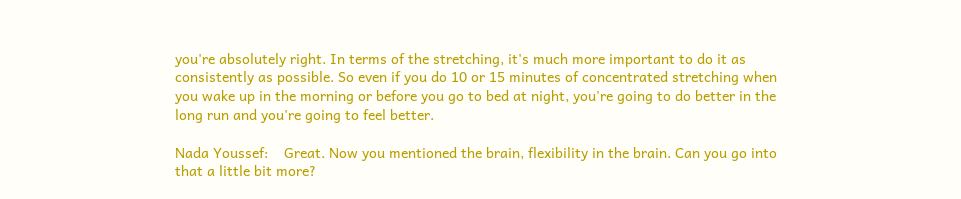you're absolutely right. In terms of the stretching, it's much more important to do it as consistently as possible. So even if you do 10 or 15 minutes of concentrated stretching when you wake up in the morning or before you go to bed at night, you're going to do better in the long run and you're going to feel better.

Nada Youssef:    Great. Now you mentioned the brain, flexibility in the brain. Can you go into that a little bit more?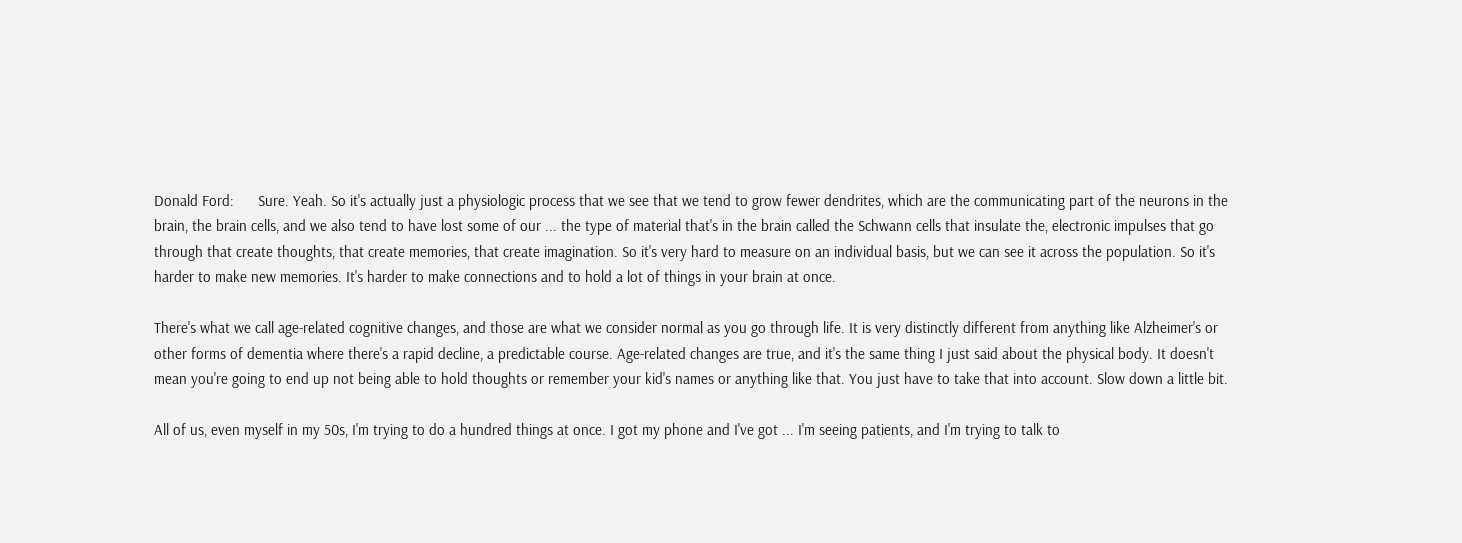Donald Ford:      Sure. Yeah. So it's actually just a physiologic process that we see that we tend to grow fewer dendrites, which are the communicating part of the neurons in the brain, the brain cells, and we also tend to have lost some of our ... the type of material that's in the brain called the Schwann cells that insulate the, electronic impulses that go through that create thoughts, that create memories, that create imagination. So it's very hard to measure on an individual basis, but we can see it across the population. So it's harder to make new memories. It's harder to make connections and to hold a lot of things in your brain at once.

There's what we call age-related cognitive changes, and those are what we consider normal as you go through life. It is very distinctly different from anything like Alzheimer's or other forms of dementia where there's a rapid decline, a predictable course. Age-related changes are true, and it's the same thing I just said about the physical body. It doesn't mean you're going to end up not being able to hold thoughts or remember your kid's names or anything like that. You just have to take that into account. Slow down a little bit.

All of us, even myself in my 50s, I'm trying to do a hundred things at once. I got my phone and I've got ... I'm seeing patients, and I'm trying to talk to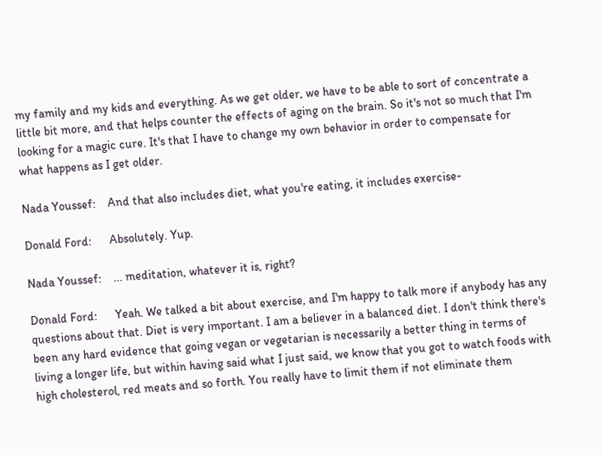my family and my kids and everything. As we get older, we have to be able to sort of concentrate a little bit more, and that helps counter the effects of aging on the brain. So it's not so much that I'm looking for a magic cure. It's that I have to change my own behavior in order to compensate for what happens as I get older.

Nada Youssef:    And that also includes diet, what you're eating, it includes exercise-

Donald Ford:      Absolutely. Yup.

Nada Youssef:    ... meditation, whatever it is, right?

Donald Ford:      Yeah. We talked a bit about exercise, and I'm happy to talk more if anybody has any questions about that. Diet is very important. I am a believer in a balanced diet. I don't think there's been any hard evidence that going vegan or vegetarian is necessarily a better thing in terms of living a longer life, but within having said what I just said, we know that you got to watch foods with high cholesterol, red meats and so forth. You really have to limit them if not eliminate them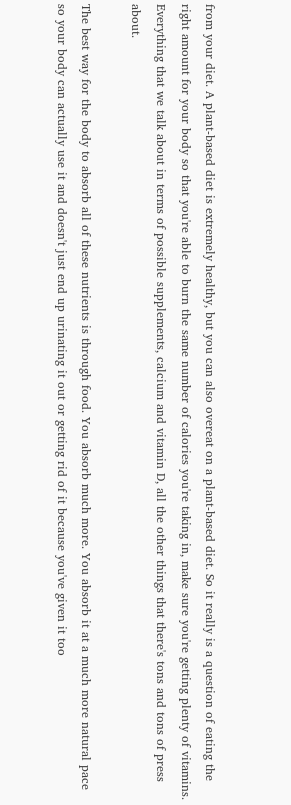from your diet. A plant-based diet is extremely healthy, but you can also overeat on a plant-based diet. So it really is a question of eating the right amount for your body so that you're able to burn the same number of calories you're taking in, make sure you're getting plenty of vitamins. Everything that we talk about in terms of possible supplements, calcium and vitamin D, all the other things that there's tons and tons of press about.

The best way for the body to absorb all of these nutrients is through food. You absorb much more. You absorb it at a much more natural pace so your body can actually use it and doesn't just end up urinating it out or getting rid of it because you've given it too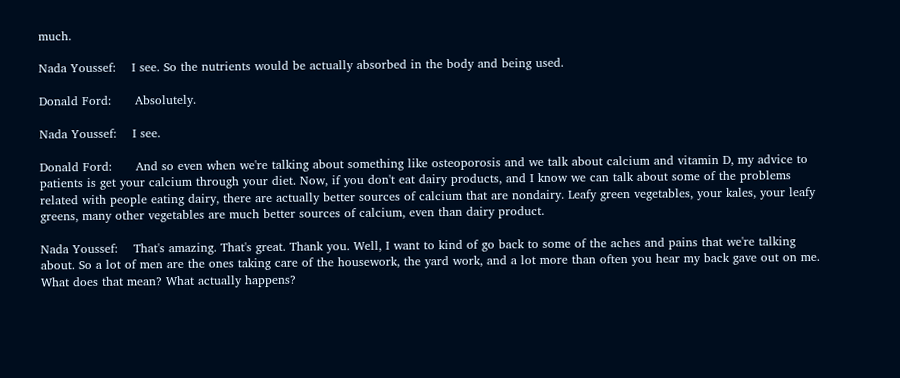much.

Nada Youssef:    I see. So the nutrients would be actually absorbed in the body and being used.

Donald Ford:      Absolutely.

Nada Youssef:    I see.

Donald Ford:      And so even when we're talking about something like osteoporosis and we talk about calcium and vitamin D, my advice to patients is get your calcium through your diet. Now, if you don't eat dairy products, and I know we can talk about some of the problems related with people eating dairy, there are actually better sources of calcium that are nondairy. Leafy green vegetables, your kales, your leafy greens, many other vegetables are much better sources of calcium, even than dairy product.

Nada Youssef:    That's amazing. That's great. Thank you. Well, I want to kind of go back to some of the aches and pains that we're talking about. So a lot of men are the ones taking care of the housework, the yard work, and a lot more than often you hear my back gave out on me. What does that mean? What actually happens?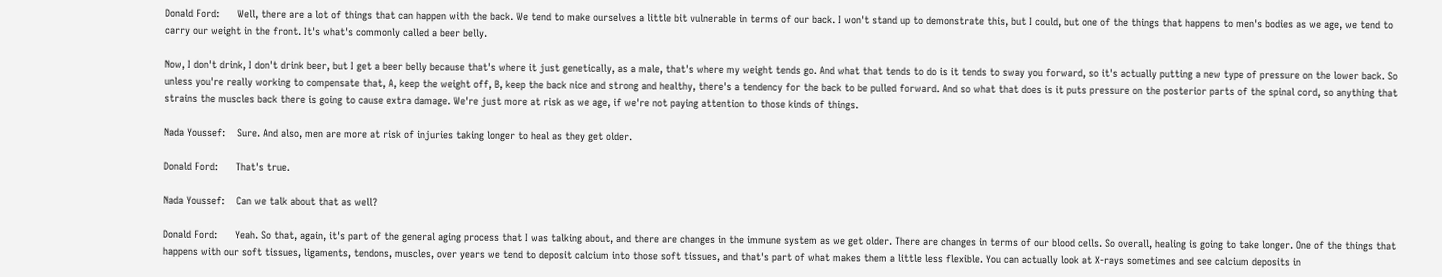Donald Ford:      Well, there are a lot of things that can happen with the back. We tend to make ourselves a little bit vulnerable in terms of our back. I won't stand up to demonstrate this, but I could, but one of the things that happens to men's bodies as we age, we tend to carry our weight in the front. It's what's commonly called a beer belly.

Now, I don't drink, I don't drink beer, but I get a beer belly because that's where it just genetically, as a male, that's where my weight tends go. And what that tends to do is it tends to sway you forward, so it's actually putting a new type of pressure on the lower back. So unless you're really working to compensate that, A, keep the weight off, B, keep the back nice and strong and healthy, there's a tendency for the back to be pulled forward. And so what that does is it puts pressure on the posterior parts of the spinal cord, so anything that strains the muscles back there is going to cause extra damage. We're just more at risk as we age, if we're not paying attention to those kinds of things.

Nada Youssef:    Sure. And also, men are more at risk of injuries taking longer to heal as they get older.

Donald Ford:      That's true.

Nada Youssef:    Can we talk about that as well?

Donald Ford:      Yeah. So that, again, it's part of the general aging process that I was talking about, and there are changes in the immune system as we get older. There are changes in terms of our blood cells. So overall, healing is going to take longer. One of the things that happens with our soft tissues, ligaments, tendons, muscles, over years we tend to deposit calcium into those soft tissues, and that's part of what makes them a little less flexible. You can actually look at X-rays sometimes and see calcium deposits in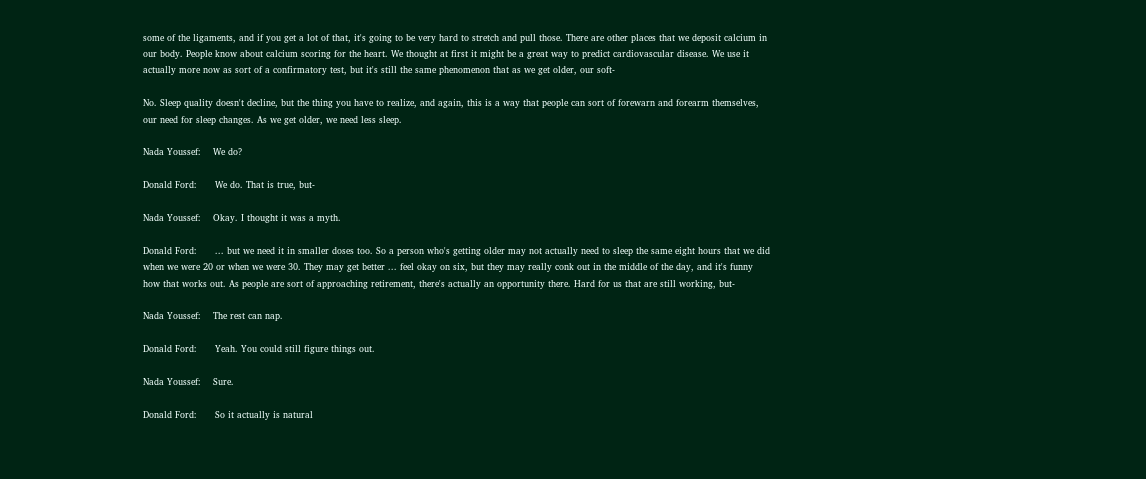some of the ligaments, and if you get a lot of that, it's going to be very hard to stretch and pull those. There are other places that we deposit calcium in our body. People know about calcium scoring for the heart. We thought at first it might be a great way to predict cardiovascular disease. We use it actually more now as sort of a confirmatory test, but it's still the same phenomenon that as we get older, our soft-

No. Sleep quality doesn't decline, but the thing you have to realize, and again, this is a way that people can sort of forewarn and forearm themselves, our need for sleep changes. As we get older, we need less sleep.

Nada Youssef:    We do?

Donald Ford:      We do. That is true, but-

Nada Youssef:    Okay. I thought it was a myth.

Donald Ford:      ... but we need it in smaller doses too. So a person who's getting older may not actually need to sleep the same eight hours that we did when we were 20 or when we were 30. They may get better ... feel okay on six, but they may really conk out in the middle of the day, and it's funny how that works out. As people are sort of approaching retirement, there's actually an opportunity there. Hard for us that are still working, but-

Nada Youssef:    The rest can nap.

Donald Ford:      Yeah. You could still figure things out.

Nada Youssef:    Sure.

Donald Ford:      So it actually is natural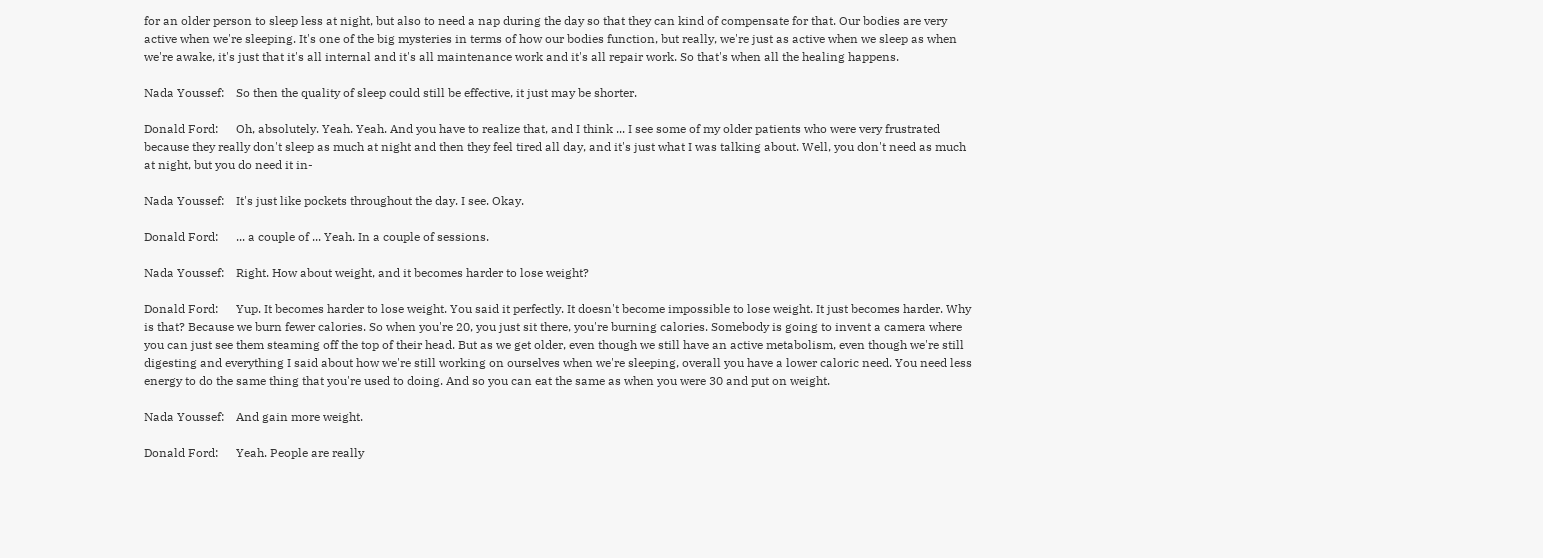for an older person to sleep less at night, but also to need a nap during the day so that they can kind of compensate for that. Our bodies are very active when we're sleeping. It's one of the big mysteries in terms of how our bodies function, but really, we're just as active when we sleep as when we're awake, it's just that it's all internal and it's all maintenance work and it's all repair work. So that's when all the healing happens.

Nada Youssef:    So then the quality of sleep could still be effective, it just may be shorter.

Donald Ford:      Oh, absolutely. Yeah. Yeah. And you have to realize that, and I think ... I see some of my older patients who were very frustrated because they really don't sleep as much at night and then they feel tired all day, and it's just what I was talking about. Well, you don't need as much at night, but you do need it in-

Nada Youssef:    It's just like pockets throughout the day. I see. Okay.

Donald Ford:      ... a couple of ... Yeah. In a couple of sessions.

Nada Youssef:    Right. How about weight, and it becomes harder to lose weight?

Donald Ford:      Yup. It becomes harder to lose weight. You said it perfectly. It doesn't become impossible to lose weight. It just becomes harder. Why is that? Because we burn fewer calories. So when you're 20, you just sit there, you're burning calories. Somebody is going to invent a camera where you can just see them steaming off the top of their head. But as we get older, even though we still have an active metabolism, even though we're still digesting and everything I said about how we're still working on ourselves when we're sleeping, overall you have a lower caloric need. You need less energy to do the same thing that you're used to doing. And so you can eat the same as when you were 30 and put on weight.

Nada Youssef:    And gain more weight.

Donald Ford:      Yeah. People are really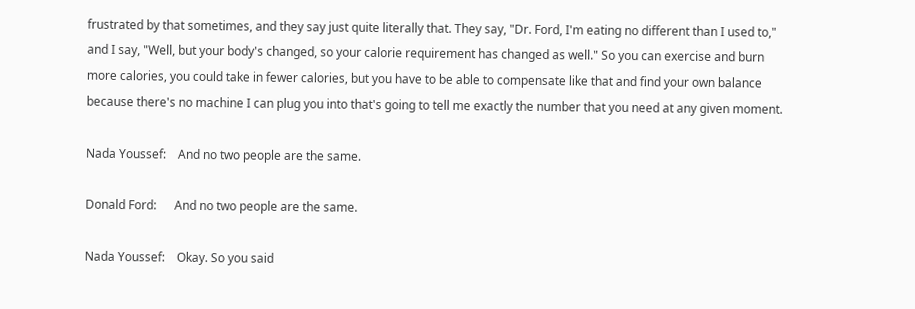frustrated by that sometimes, and they say just quite literally that. They say, "Dr. Ford, I'm eating no different than I used to," and I say, "Well, but your body's changed, so your calorie requirement has changed as well." So you can exercise and burn more calories, you could take in fewer calories, but you have to be able to compensate like that and find your own balance because there's no machine I can plug you into that's going to tell me exactly the number that you need at any given moment.

Nada Youssef:    And no two people are the same.

Donald Ford:      And no two people are the same.

Nada Youssef:    Okay. So you said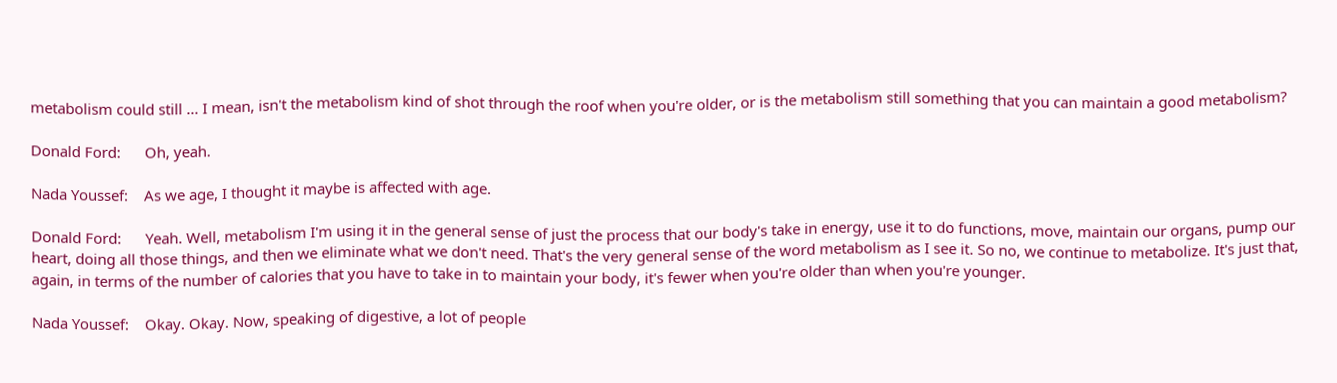metabolism could still ... I mean, isn't the metabolism kind of shot through the roof when you're older, or is the metabolism still something that you can maintain a good metabolism?

Donald Ford:      Oh, yeah.

Nada Youssef:    As we age, I thought it maybe is affected with age.

Donald Ford:      Yeah. Well, metabolism I'm using it in the general sense of just the process that our body's take in energy, use it to do functions, move, maintain our organs, pump our heart, doing all those things, and then we eliminate what we don't need. That's the very general sense of the word metabolism as I see it. So no, we continue to metabolize. It's just that, again, in terms of the number of calories that you have to take in to maintain your body, it's fewer when you're older than when you're younger.

Nada Youssef:    Okay. Okay. Now, speaking of digestive, a lot of people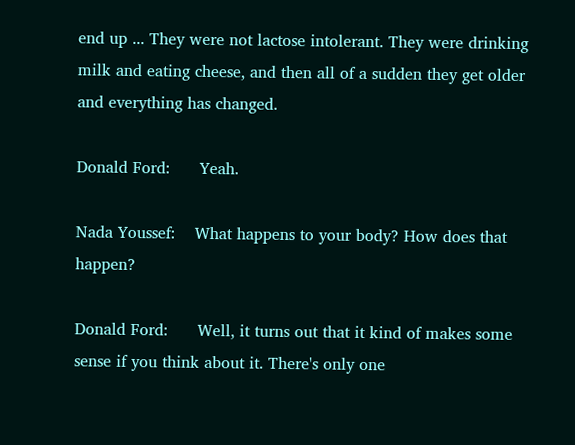end up ... They were not lactose intolerant. They were drinking milk and eating cheese, and then all of a sudden they get older and everything has changed.

Donald Ford:      Yeah.

Nada Youssef:    What happens to your body? How does that happen?

Donald Ford:      Well, it turns out that it kind of makes some sense if you think about it. There's only one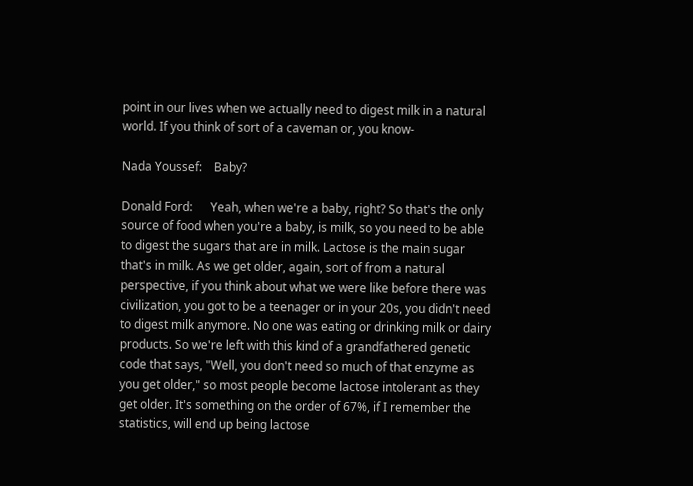point in our lives when we actually need to digest milk in a natural world. If you think of sort of a caveman or, you know-

Nada Youssef:    Baby?

Donald Ford:      Yeah, when we're a baby, right? So that's the only source of food when you're a baby, is milk, so you need to be able to digest the sugars that are in milk. Lactose is the main sugar that's in milk. As we get older, again, sort of from a natural perspective, if you think about what we were like before there was civilization, you got to be a teenager or in your 20s, you didn't need to digest milk anymore. No one was eating or drinking milk or dairy products. So we're left with this kind of a grandfathered genetic code that says, "Well, you don't need so much of that enzyme as you get older," so most people become lactose intolerant as they get older. It's something on the order of 67%, if I remember the statistics, will end up being lactose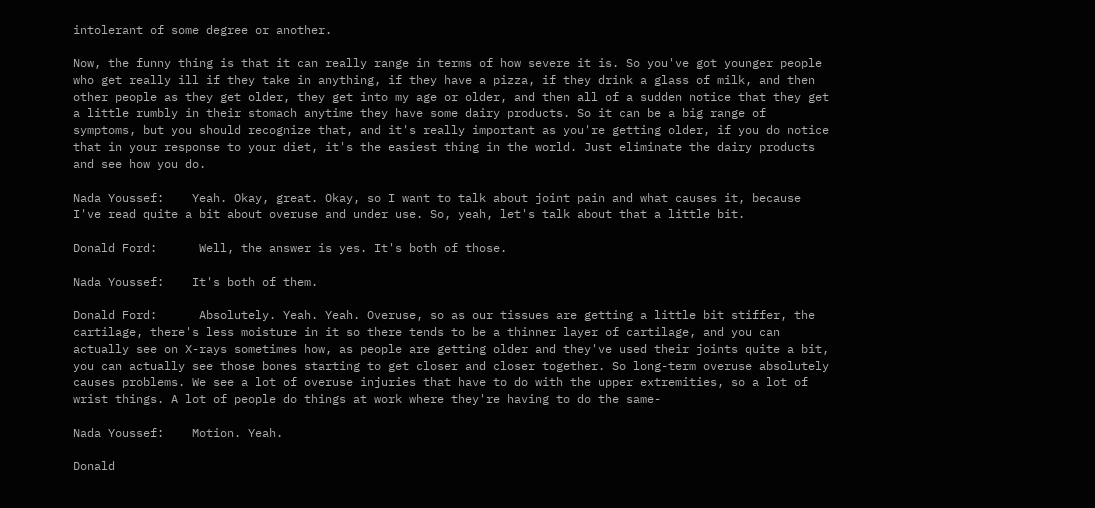intolerant of some degree or another.

Now, the funny thing is that it can really range in terms of how severe it is. So you've got younger people who get really ill if they take in anything, if they have a pizza, if they drink a glass of milk, and then other people as they get older, they get into my age or older, and then all of a sudden notice that they get a little rumbly in their stomach anytime they have some dairy products. So it can be a big range of symptoms, but you should recognize that, and it's really important as you're getting older, if you do notice that in your response to your diet, it's the easiest thing in the world. Just eliminate the dairy products and see how you do.

Nada Youssef:    Yeah. Okay, great. Okay, so I want to talk about joint pain and what causes it, because I've read quite a bit about overuse and under use. So, yeah, let's talk about that a little bit.

Donald Ford:      Well, the answer is yes. It's both of those.

Nada Youssef:    It's both of them.

Donald Ford:      Absolutely. Yeah. Yeah. Overuse, so as our tissues are getting a little bit stiffer, the cartilage, there's less moisture in it so there tends to be a thinner layer of cartilage, and you can actually see on X-rays sometimes how, as people are getting older and they've used their joints quite a bit, you can actually see those bones starting to get closer and closer together. So long-term overuse absolutely causes problems. We see a lot of overuse injuries that have to do with the upper extremities, so a lot of wrist things. A lot of people do things at work where they're having to do the same-

Nada Youssef:    Motion. Yeah.

Donald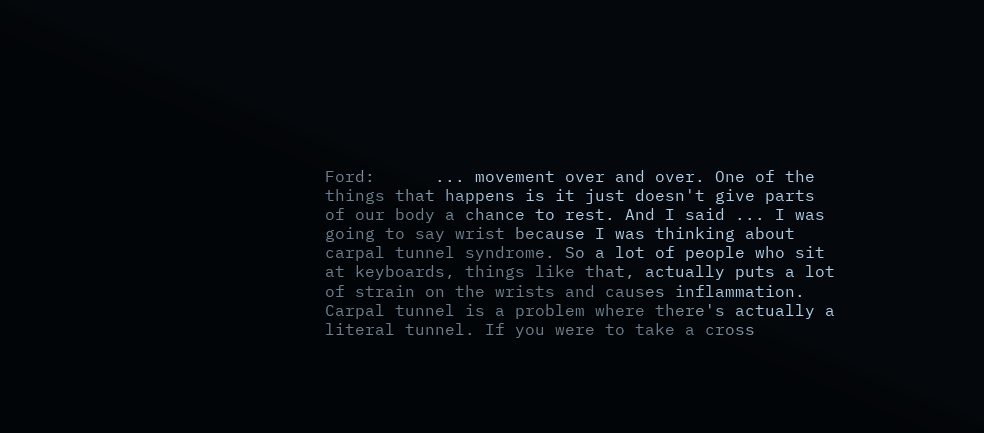Ford:      ... movement over and over. One of the things that happens is it just doesn't give parts of our body a chance to rest. And I said ... I was going to say wrist because I was thinking about carpal tunnel syndrome. So a lot of people who sit at keyboards, things like that, actually puts a lot of strain on the wrists and causes inflammation. Carpal tunnel is a problem where there's actually a literal tunnel. If you were to take a cross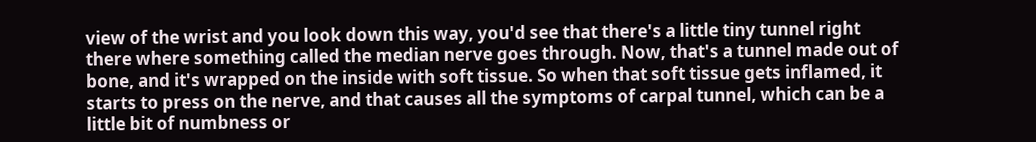view of the wrist and you look down this way, you'd see that there's a little tiny tunnel right there where something called the median nerve goes through. Now, that's a tunnel made out of bone, and it's wrapped on the inside with soft tissue. So when that soft tissue gets inflamed, it starts to press on the nerve, and that causes all the symptoms of carpal tunnel, which can be a little bit of numbness or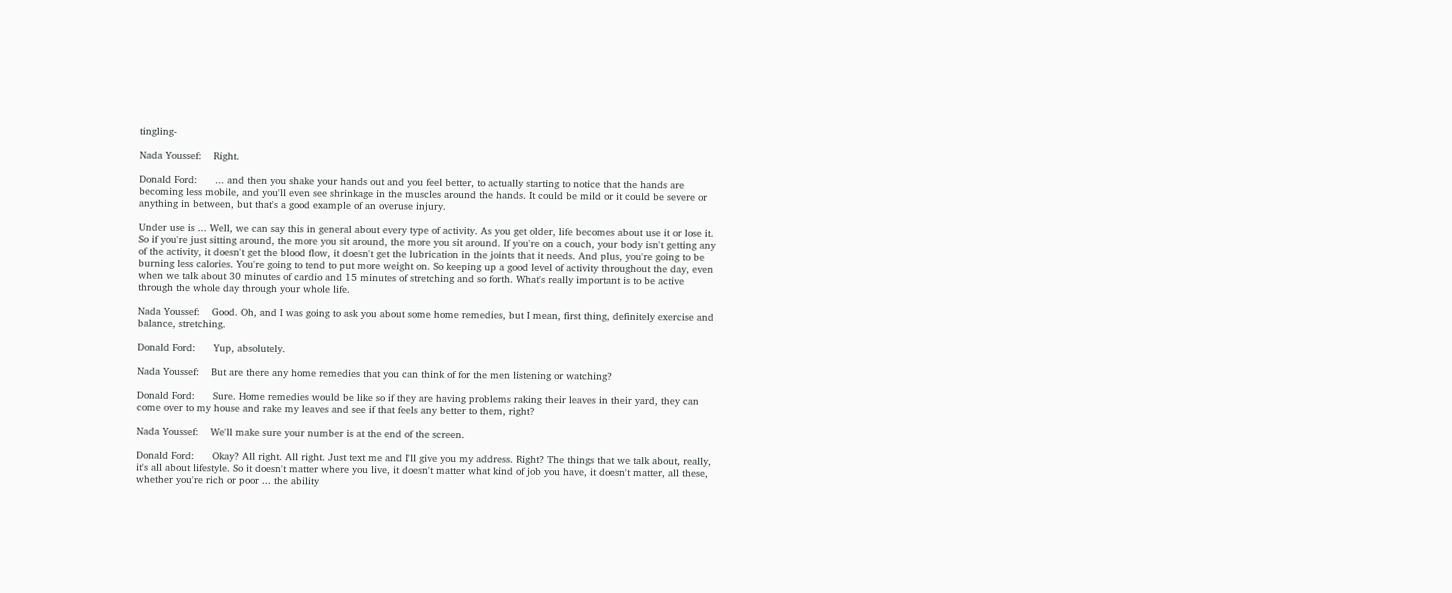tingling-

Nada Youssef:    Right.

Donald Ford:      ... and then you shake your hands out and you feel better, to actually starting to notice that the hands are becoming less mobile, and you'll even see shrinkage in the muscles around the hands. It could be mild or it could be severe or anything in between, but that's a good example of an overuse injury.

Under use is ... Well, we can say this in general about every type of activity. As you get older, life becomes about use it or lose it. So if you're just sitting around, the more you sit around, the more you sit around. If you're on a couch, your body isn't getting any of the activity, it doesn't get the blood flow, it doesn't get the lubrication in the joints that it needs. And plus, you're going to be burning less calories. You're going to tend to put more weight on. So keeping up a good level of activity throughout the day, even when we talk about 30 minutes of cardio and 15 minutes of stretching and so forth. What's really important is to be active through the whole day through your whole life.

Nada Youssef:    Good. Oh, and I was going to ask you about some home remedies, but I mean, first thing, definitely exercise and balance, stretching.

Donald Ford:      Yup, absolutely.

Nada Youssef:    But are there any home remedies that you can think of for the men listening or watching?

Donald Ford:      Sure. Home remedies would be like so if they are having problems raking their leaves in their yard, they can come over to my house and rake my leaves and see if that feels any better to them, right?

Nada Youssef:    We'll make sure your number is at the end of the screen.

Donald Ford:      Okay? All right. All right. Just text me and I'll give you my address. Right? The things that we talk about, really, it's all about lifestyle. So it doesn't matter where you live, it doesn't matter what kind of job you have, it doesn't matter, all these, whether you're rich or poor ... the ability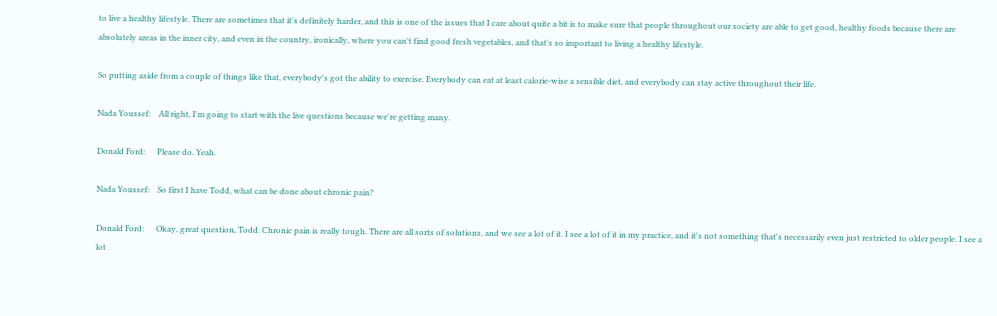to live a healthy lifestyle. There are sometimes that it's definitely harder, and this is one of the issues that I care about quite a bit is to make sure that people throughout our society are able to get good, healthy foods because there are absolutely areas in the inner city, and even in the country, ironically, where you can't find good fresh vegetables, and that's so important to living a healthy lifestyle.

So putting aside from a couple of things like that, everybody's got the ability to exercise. Everybody can eat at least calorie-wise a sensible diet, and everybody can stay active throughout their life.

Nada Youssef:    All right, I'm going to start with the live questions because we're getting many.

Donald Ford:      Please do. Yeah.

Nada Youssef:    So first I have Todd, what can be done about chronic pain?

Donald Ford:      Okay, great question, Todd. Chronic pain is really tough. There are all sorts of solutions, and we see a lot of it. I see a lot of it in my practice, and it's not something that's necessarily even just restricted to older people. I see a lot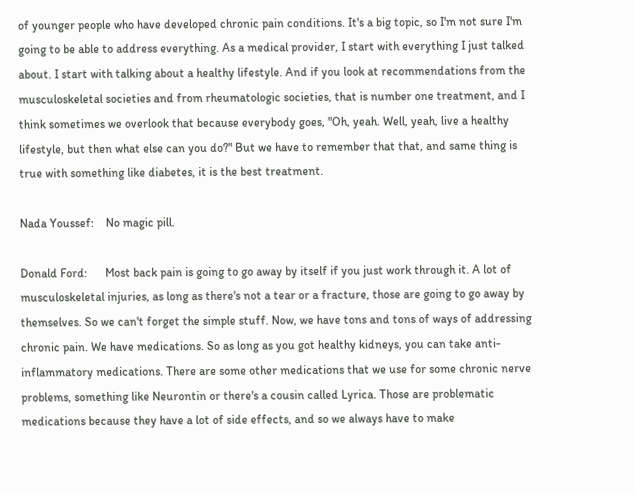of younger people who have developed chronic pain conditions. It's a big topic, so I'm not sure I'm going to be able to address everything. As a medical provider, I start with everything I just talked about. I start with talking about a healthy lifestyle. And if you look at recommendations from the musculoskeletal societies and from rheumatologic societies, that is number one treatment, and I think sometimes we overlook that because everybody goes, "Oh, yeah. Well, yeah, live a healthy lifestyle, but then what else can you do?" But we have to remember that that, and same thing is true with something like diabetes, it is the best treatment.

Nada Youssef:    No magic pill.

Donald Ford:      Most back pain is going to go away by itself if you just work through it. A lot of musculoskeletal injuries, as long as there's not a tear or a fracture, those are going to go away by themselves. So we can't forget the simple stuff. Now, we have tons and tons of ways of addressing chronic pain. We have medications. So as long as you got healthy kidneys, you can take anti-inflammatory medications. There are some other medications that we use for some chronic nerve problems, something like Neurontin or there's a cousin called Lyrica. Those are problematic medications because they have a lot of side effects, and so we always have to make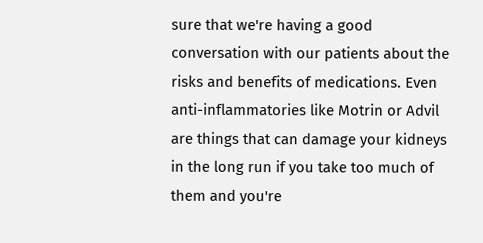sure that we're having a good conversation with our patients about the risks and benefits of medications. Even anti-inflammatories like Motrin or Advil are things that can damage your kidneys in the long run if you take too much of them and you're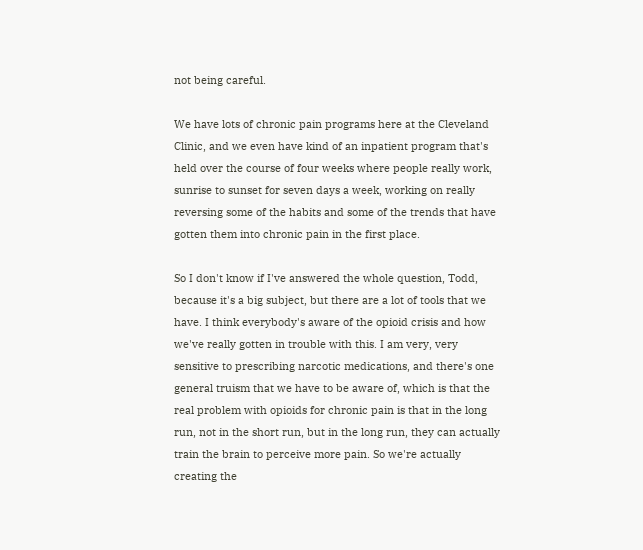not being careful.

We have lots of chronic pain programs here at the Cleveland Clinic, and we even have kind of an inpatient program that's held over the course of four weeks where people really work, sunrise to sunset for seven days a week, working on really reversing some of the habits and some of the trends that have gotten them into chronic pain in the first place.

So I don't know if I've answered the whole question, Todd, because it's a big subject, but there are a lot of tools that we have. I think everybody's aware of the opioid crisis and how we've really gotten in trouble with this. I am very, very sensitive to prescribing narcotic medications, and there's one general truism that we have to be aware of, which is that the real problem with opioids for chronic pain is that in the long run, not in the short run, but in the long run, they can actually train the brain to perceive more pain. So we're actually creating the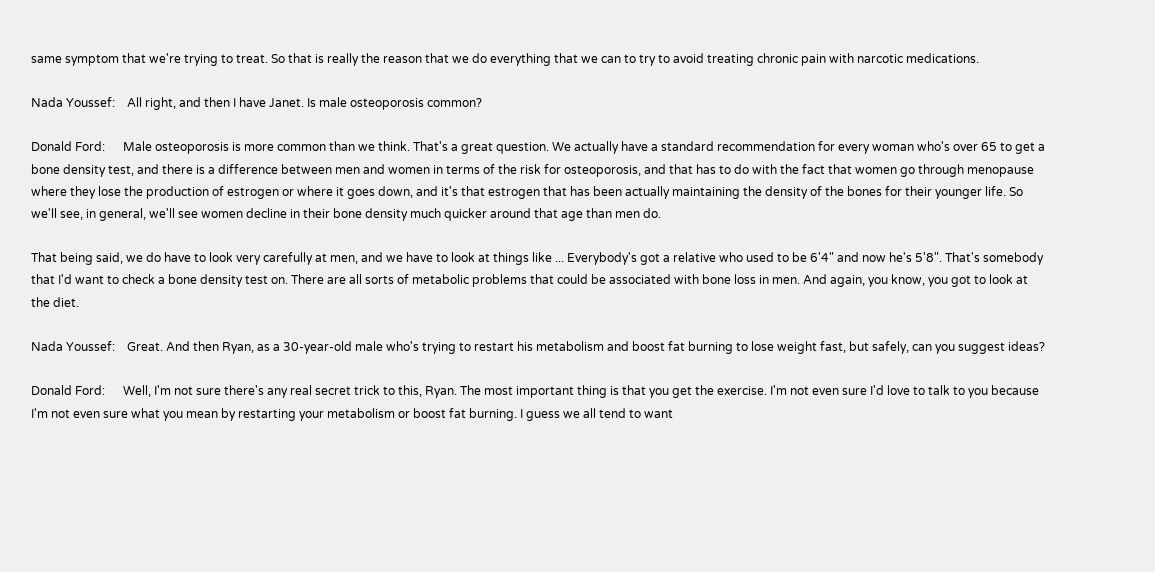same symptom that we're trying to treat. So that is really the reason that we do everything that we can to try to avoid treating chronic pain with narcotic medications.

Nada Youssef:    All right, and then I have Janet. Is male osteoporosis common?

Donald Ford:      Male osteoporosis is more common than we think. That's a great question. We actually have a standard recommendation for every woman who's over 65 to get a bone density test, and there is a difference between men and women in terms of the risk for osteoporosis, and that has to do with the fact that women go through menopause where they lose the production of estrogen or where it goes down, and it's that estrogen that has been actually maintaining the density of the bones for their younger life. So we'll see, in general, we'll see women decline in their bone density much quicker around that age than men do.

That being said, we do have to look very carefully at men, and we have to look at things like ... Everybody's got a relative who used to be 6'4" and now he's 5'8". That's somebody that I'd want to check a bone density test on. There are all sorts of metabolic problems that could be associated with bone loss in men. And again, you know, you got to look at the diet.

Nada Youssef:    Great. And then Ryan, as a 30-year-old male who's trying to restart his metabolism and boost fat burning to lose weight fast, but safely, can you suggest ideas?

Donald Ford:      Well, I'm not sure there's any real secret trick to this, Ryan. The most important thing is that you get the exercise. I'm not even sure I'd love to talk to you because I'm not even sure what you mean by restarting your metabolism or boost fat burning. I guess we all tend to want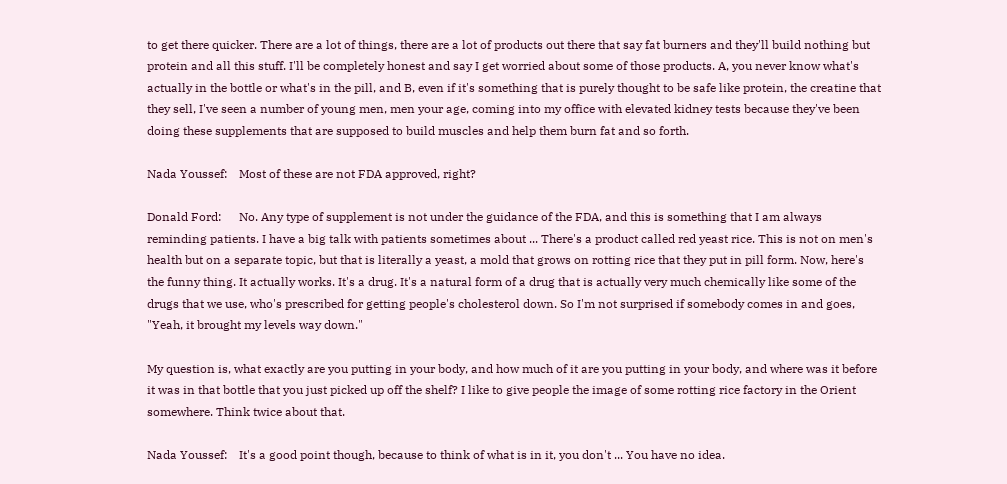to get there quicker. There are a lot of things, there are a lot of products out there that say fat burners and they'll build nothing but protein and all this stuff. I'll be completely honest and say I get worried about some of those products. A, you never know what's actually in the bottle or what's in the pill, and B, even if it's something that is purely thought to be safe like protein, the creatine that they sell, I've seen a number of young men, men your age, coming into my office with elevated kidney tests because they've been doing these supplements that are supposed to build muscles and help them burn fat and so forth.

Nada Youssef:    Most of these are not FDA approved, right?

Donald Ford:      No. Any type of supplement is not under the guidance of the FDA, and this is something that I am always reminding patients. I have a big talk with patients sometimes about ... There's a product called red yeast rice. This is not on men's health but on a separate topic, but that is literally a yeast, a mold that grows on rotting rice that they put in pill form. Now, here's the funny thing. It actually works. It's a drug. It's a natural form of a drug that is actually very much chemically like some of the drugs that we use, who's prescribed for getting people's cholesterol down. So I'm not surprised if somebody comes in and goes, "Yeah, it brought my levels way down."

My question is, what exactly are you putting in your body, and how much of it are you putting in your body, and where was it before it was in that bottle that you just picked up off the shelf? I like to give people the image of some rotting rice factory in the Orient somewhere. Think twice about that.

Nada Youssef:    It's a good point though, because to think of what is in it, you don't ... You have no idea.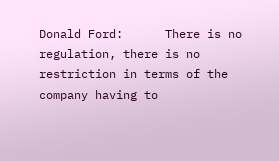Donald Ford:      There is no regulation, there is no restriction in terms of the company having to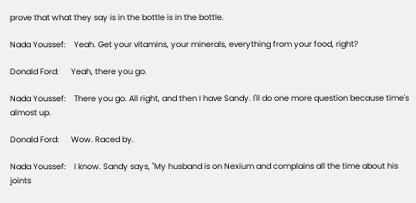prove that what they say is in the bottle is in the bottle.

Nada Youssef:    Yeah. Get your vitamins, your minerals, everything from your food, right?

Donald Ford:      Yeah, there you go.

Nada Youssef:    There you go. All right, and then I have Sandy. I'll do one more question because time's almost up.

Donald Ford:      Wow. Raced by.

Nada Youssef:    I know. Sandy says, "My husband is on Nexium and complains all the time about his joints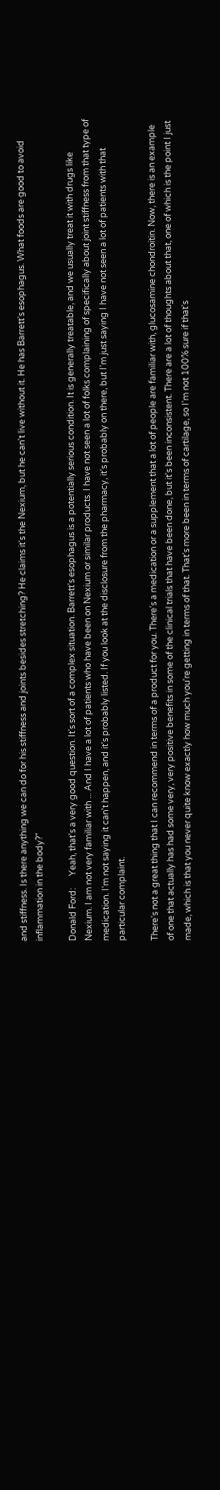and stiffness. Is there anything we can do for his stiffness and joints besides stretching? He claims it's the Nexium, but he can't live without it. He has Barrett's esophagus. What foods are good to avoid inflammation in the body?"

Donald Ford:      Yeah, that's a very good question. It's sort of a complex situation. Barrett's esophagus is a potentially serious condition. It is generally treatable, and we usually treat it with drugs like Nexium. I am not very familiar with ... And I have a lot of patients who have been on Nexium or similar products. I have not seen a lot of folks complaining of specifically about joint stiffness from that type of medication. I'm not saying it can't happen, and it's probably listed. If you look at the disclosure from the pharmacy, it's probably on there, but I'm just saying I have not seen a lot of patients with that particular complaint.

There's not a great thing that I can recommend in terms of a product for you. There's a medication or a supplement that a lot of people are familiar with, glucosamine chondroitin. Now, there is an example of one that actually has had some very, very positive benefits in some of the clinical trials that have been done, but it's been inconsistent. There are a lot of thoughts about that, one of which is the point I just made, which is that you never quite know exactly how much you're getting in terms of that. That's more been in terms of cartilage, so I'm not 100% sure if that's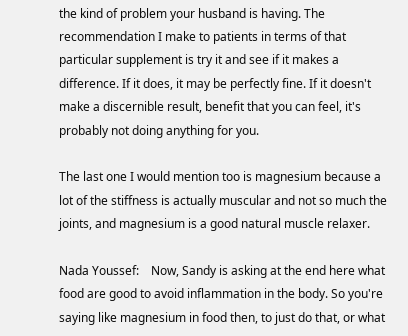the kind of problem your husband is having. The recommendation I make to patients in terms of that particular supplement is try it and see if it makes a difference. If it does, it may be perfectly fine. If it doesn't make a discernible result, benefit that you can feel, it's probably not doing anything for you.

The last one I would mention too is magnesium because a lot of the stiffness is actually muscular and not so much the joints, and magnesium is a good natural muscle relaxer.

Nada Youssef:    Now, Sandy is asking at the end here what food are good to avoid inflammation in the body. So you're saying like magnesium in food then, to just do that, or what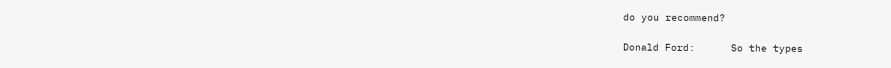do you recommend?

Donald Ford:      So the types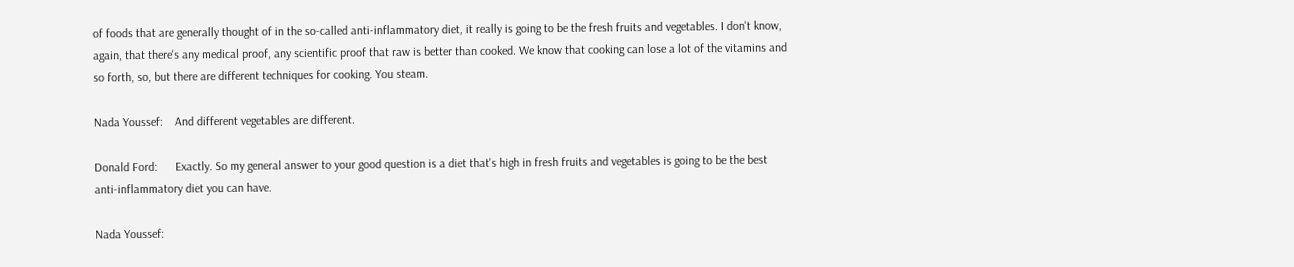of foods that are generally thought of in the so-called anti-inflammatory diet, it really is going to be the fresh fruits and vegetables. I don't know, again, that there's any medical proof, any scientific proof that raw is better than cooked. We know that cooking can lose a lot of the vitamins and so forth, so, but there are different techniques for cooking. You steam.

Nada Youssef:    And different vegetables are different.

Donald Ford:      Exactly. So my general answer to your good question is a diet that's high in fresh fruits and vegetables is going to be the best anti-inflammatory diet you can have.

Nada Youssef: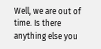Well, we are out of time. Is there anything else you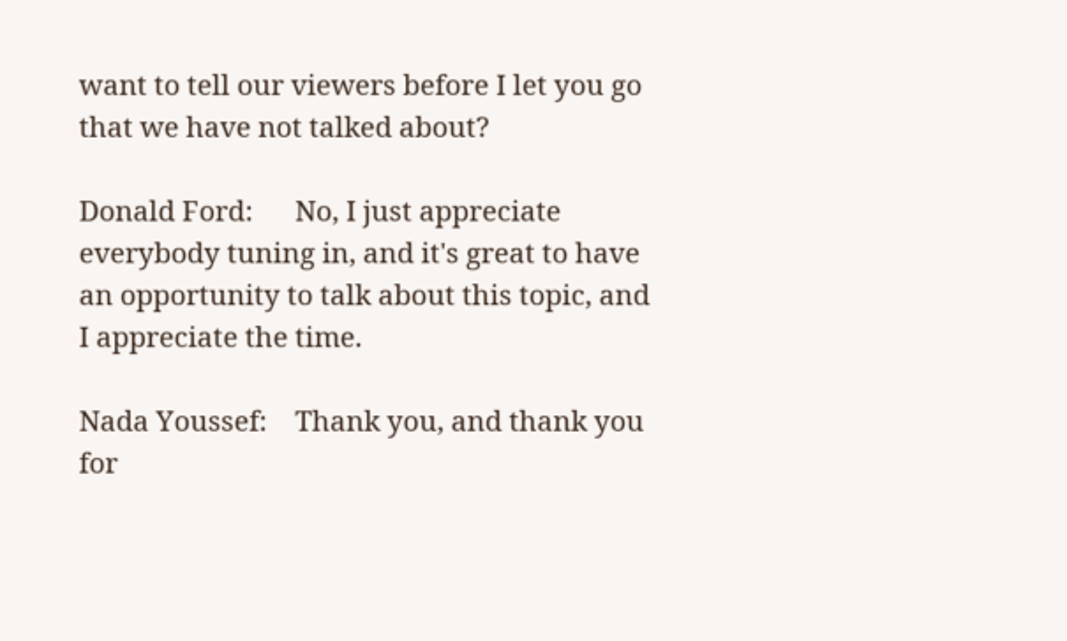want to tell our viewers before I let you go that we have not talked about?

Donald Ford:      No, I just appreciate everybody tuning in, and it's great to have an opportunity to talk about this topic, and I appreciate the time.

Nada Youssef:    Thank you, and thank you for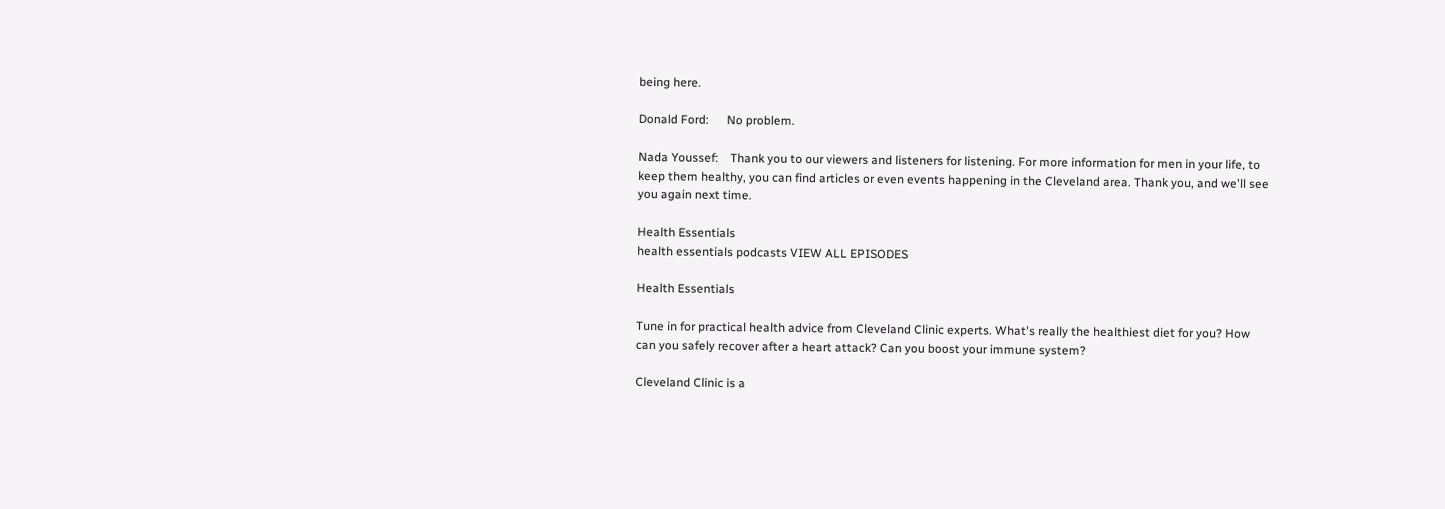being here.

Donald Ford:      No problem.

Nada Youssef:    Thank you to our viewers and listeners for listening. For more information for men in your life, to keep them healthy, you can find articles or even events happening in the Cleveland area. Thank you, and we'll see you again next time.

Health Essentials
health essentials podcasts VIEW ALL EPISODES

Health Essentials

Tune in for practical health advice from Cleveland Clinic experts. What's really the healthiest diet for you? How can you safely recover after a heart attack? Can you boost your immune system?

Cleveland Clinic is a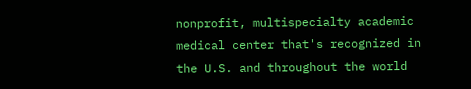nonprofit, multispecialty academic medical center that's recognized in the U.S. and throughout the world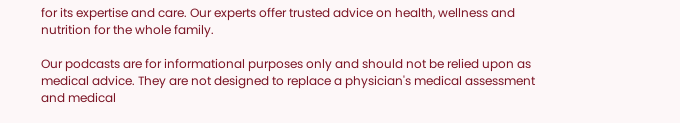for its expertise and care. Our experts offer trusted advice on health, wellness and nutrition for the whole family.

Our podcasts are for informational purposes only and should not be relied upon as medical advice. They are not designed to replace a physician's medical assessment and medical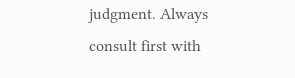judgment. Always consult first with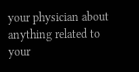your physician about anything related to your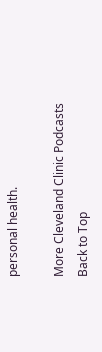personal health.

More Cleveland Clinic Podcasts
Back to Top